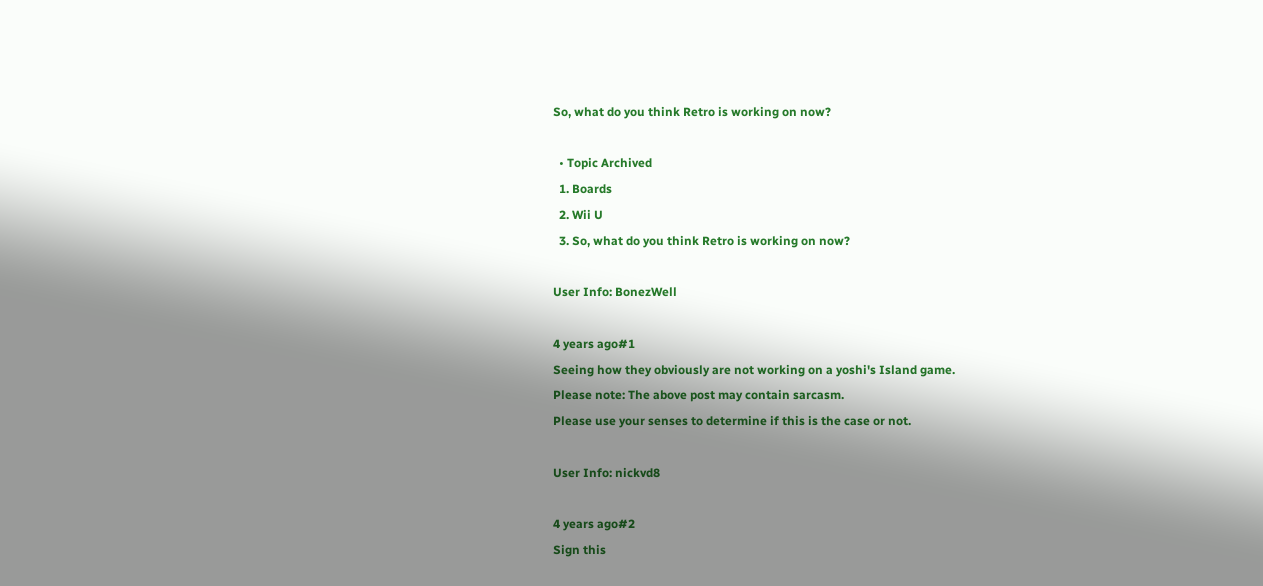So, what do you think Retro is working on now?

  • Topic Archived
  1. Boards
  2. Wii U
  3. So, what do you think Retro is working on now?

User Info: BonezWell

4 years ago#1
Seeing how they obviously are not working on a yoshi's Island game.
Please note: The above post may contain sarcasm.
Please use your senses to determine if this is the case or not.

User Info: nickvd8

4 years ago#2
Sign this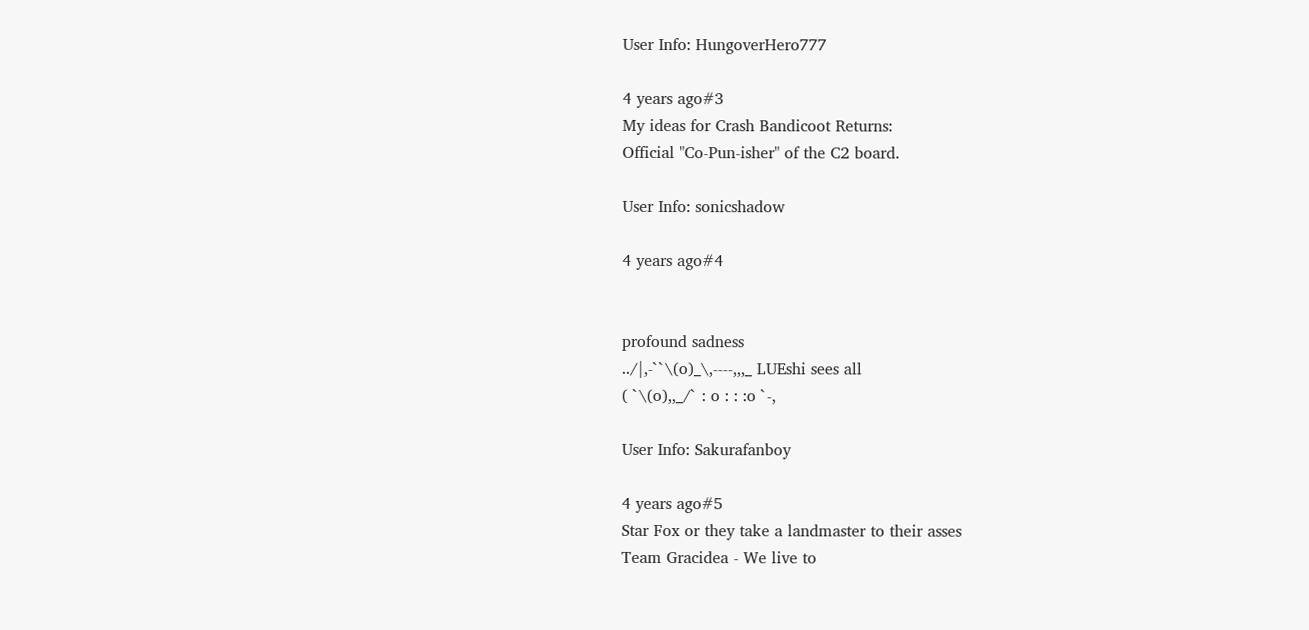User Info: HungoverHero777

4 years ago#3
My ideas for Crash Bandicoot Returns:
Official "Co-Pun-isher" of the C2 board.

User Info: sonicshadow

4 years ago#4


profound sadness
../|,-``\(o)_\,----,,,_ LUEshi sees all
( `\(o),,_/` : o : : :o `-,

User Info: Sakurafanboy

4 years ago#5
Star Fox or they take a landmaster to their asses
Team Gracidea - We live to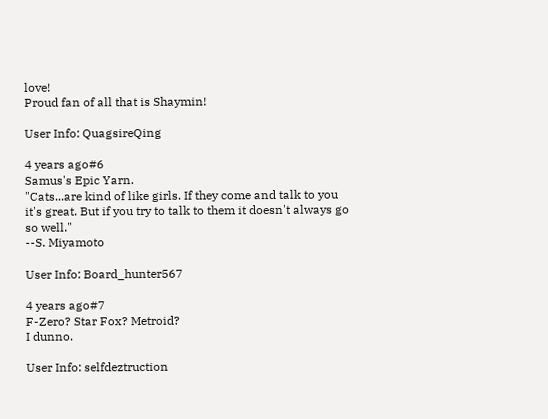love!
Proud fan of all that is Shaymin!

User Info: QuagsireQing

4 years ago#6
Samus's Epic Yarn.
"Cats...are kind of like girls. If they come and talk to you it's great. But if you try to talk to them it doesn't always go so well."
--S. Miyamoto

User Info: Board_hunter567

4 years ago#7
F-Zero? Star Fox? Metroid?
I dunno.

User Info: selfdeztruction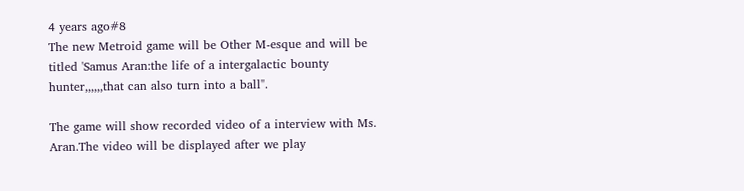4 years ago#8
The new Metroid game will be Other M-esque and will be titled 'Samus Aran:the life of a intergalactic bounty hunter,,,,,,that can also turn into a ball".

The game will show recorded video of a interview with Ms. Aran.The video will be displayed after we play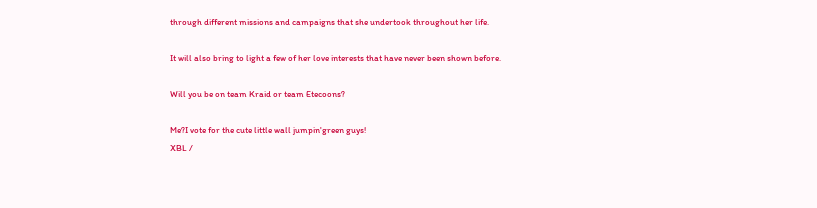through different missions and campaigns that she undertook throughout her life.

It will also bring to light a few of her love interests that have never been shown before.

Will you be on team Kraid or team Etecoons?

Me?I vote for the cute little wall jumpin'green guys!
XBL /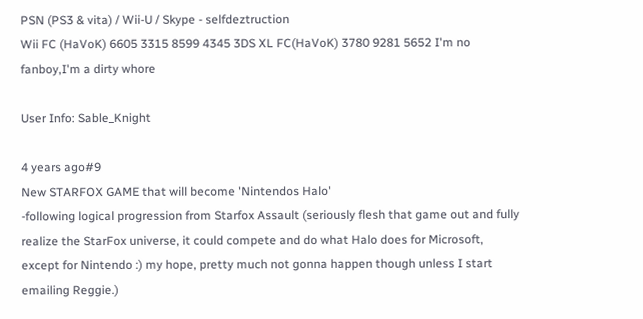PSN (PS3 & vita) / Wii-U / Skype - selfdeztruction
Wii FC (HaVoK) 6605 3315 8599 4345 3DS XL FC(HaVoK) 3780 9281 5652 I'm no fanboy,I'm a dirty whore

User Info: Sable_Knight

4 years ago#9
New STARFOX GAME that will become 'Nintendos Halo'
-following logical progression from Starfox Assault (seriously flesh that game out and fully realize the StarFox universe, it could compete and do what Halo does for Microsoft, except for Nintendo :) my hope, pretty much not gonna happen though unless I start emailing Reggie.)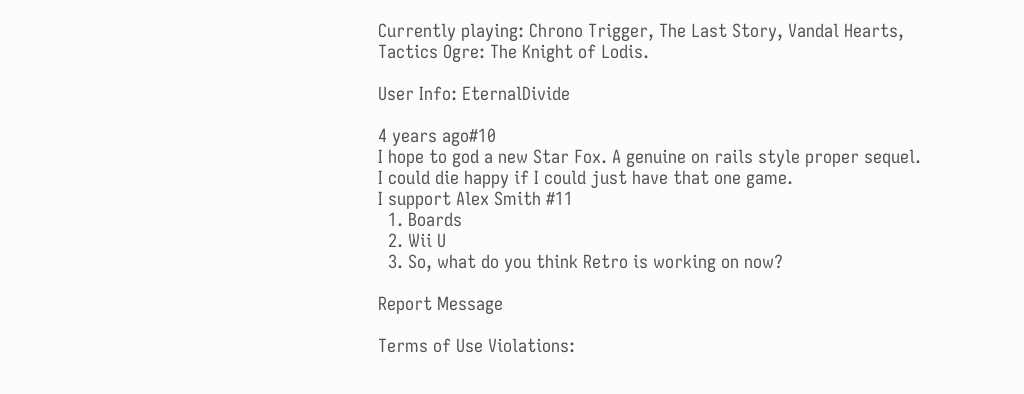Currently playing: Chrono Trigger, The Last Story, Vandal Hearts, Tactics Ogre: The Knight of Lodis.

User Info: EternalDivide

4 years ago#10
I hope to god a new Star Fox. A genuine on rails style proper sequel.
I could die happy if I could just have that one game.
I support Alex Smith #11
  1. Boards
  2. Wii U
  3. So, what do you think Retro is working on now?

Report Message

Terms of Use Violations: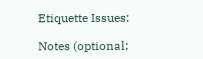Etiquette Issues:

Notes (optional;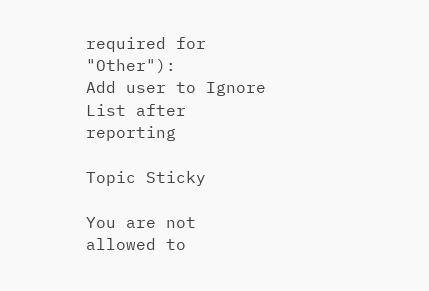required for "Other"):
Add user to Ignore List after reporting

Topic Sticky

You are not allowed to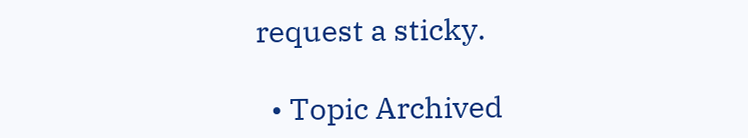request a sticky.

  • Topic Archived